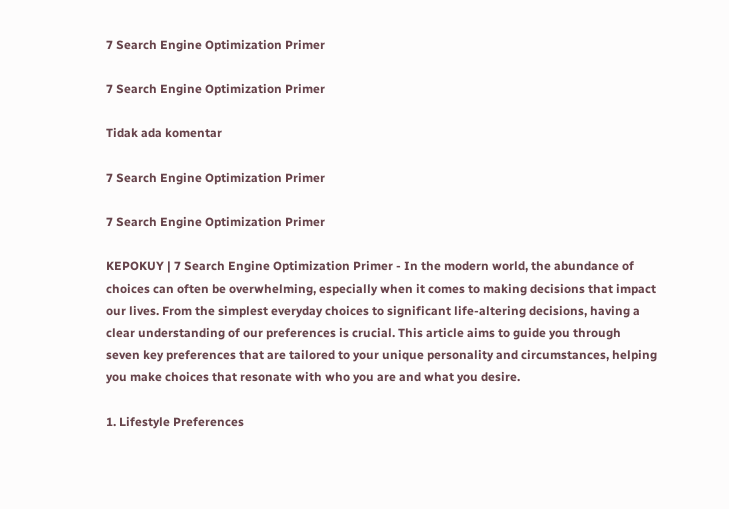7 Search Engine Optimization Primer

7 Search Engine Optimization Primer

Tidak ada komentar

7 Search Engine Optimization Primer

7 Search Engine Optimization Primer

KEPOKUY | 7 Search Engine Optimization Primer - In the modern world, the abundance of choices can often be overwhelming, especially when it comes to making decisions that impact our lives. From the simplest everyday choices to significant life-altering decisions, having a clear understanding of our preferences is crucial. This article aims to guide you through seven key preferences that are tailored to your unique personality and circumstances, helping you make choices that resonate with who you are and what you desire.

1. Lifestyle Preferences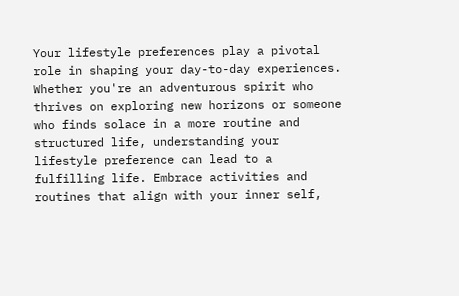Your lifestyle preferences play a pivotal role in shaping your day-to-day experiences. Whether you're an adventurous spirit who thrives on exploring new horizons or someone who finds solace in a more routine and structured life, understanding your lifestyle preference can lead to a fulfilling life. Embrace activities and routines that align with your inner self,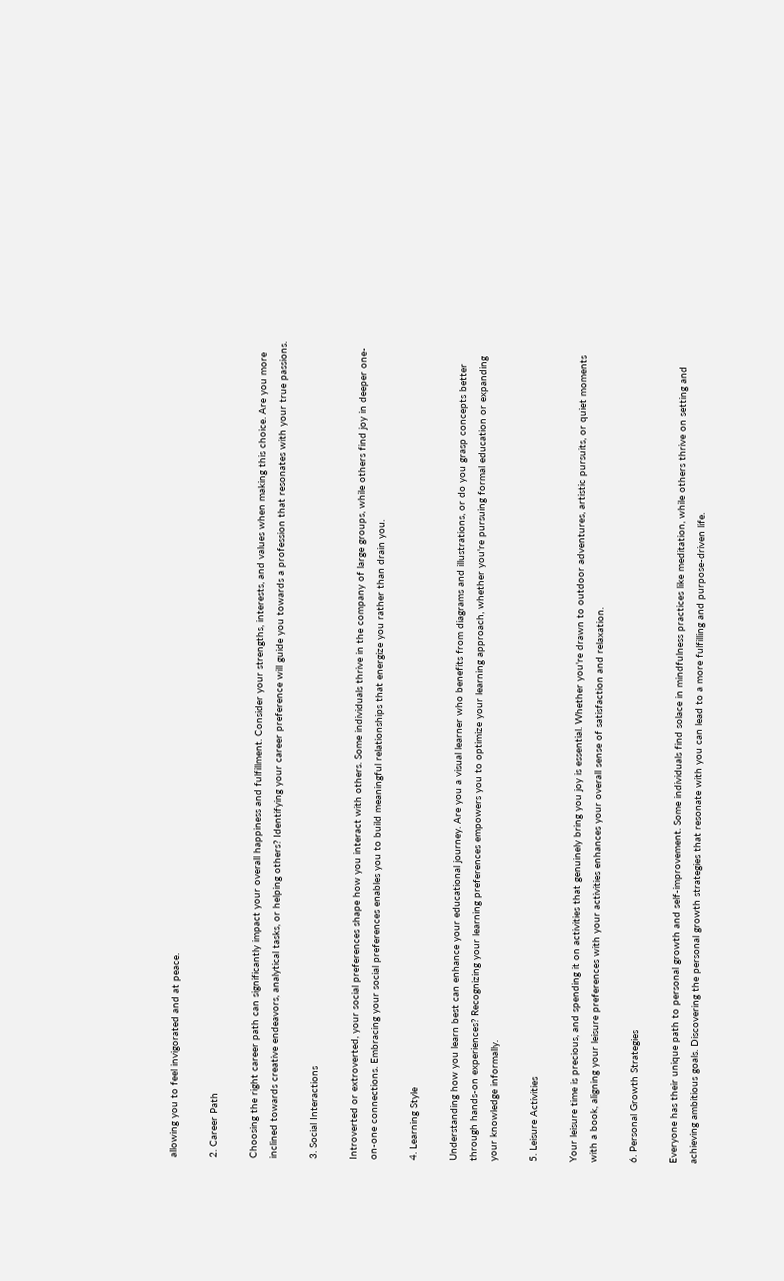allowing you to feel invigorated and at peace.

2. Career Path

Choosing the right career path can significantly impact your overall happiness and fulfillment. Consider your strengths, interests, and values when making this choice. Are you more inclined towards creative endeavors, analytical tasks, or helping others? Identifying your career preference will guide you towards a profession that resonates with your true passions.

3. Social Interactions

Introverted or extroverted, your social preferences shape how you interact with others. Some individuals thrive in the company of large groups, while others find joy in deeper one-on-one connections. Embracing your social preferences enables you to build meaningful relationships that energize you rather than drain you.

4. Learning Style

Understanding how you learn best can enhance your educational journey. Are you a visual learner who benefits from diagrams and illustrations, or do you grasp concepts better through hands-on experiences? Recognizing your learning preferences empowers you to optimize your learning approach, whether you're pursuing formal education or expanding your knowledge informally.

5. Leisure Activities

Your leisure time is precious, and spending it on activities that genuinely bring you joy is essential. Whether you're drawn to outdoor adventures, artistic pursuits, or quiet moments with a book, aligning your leisure preferences with your activities enhances your overall sense of satisfaction and relaxation.

6. Personal Growth Strategies

Everyone has their unique path to personal growth and self-improvement. Some individuals find solace in mindfulness practices like meditation, while others thrive on setting and achieving ambitious goals. Discovering the personal growth strategies that resonate with you can lead to a more fulfilling and purpose-driven life.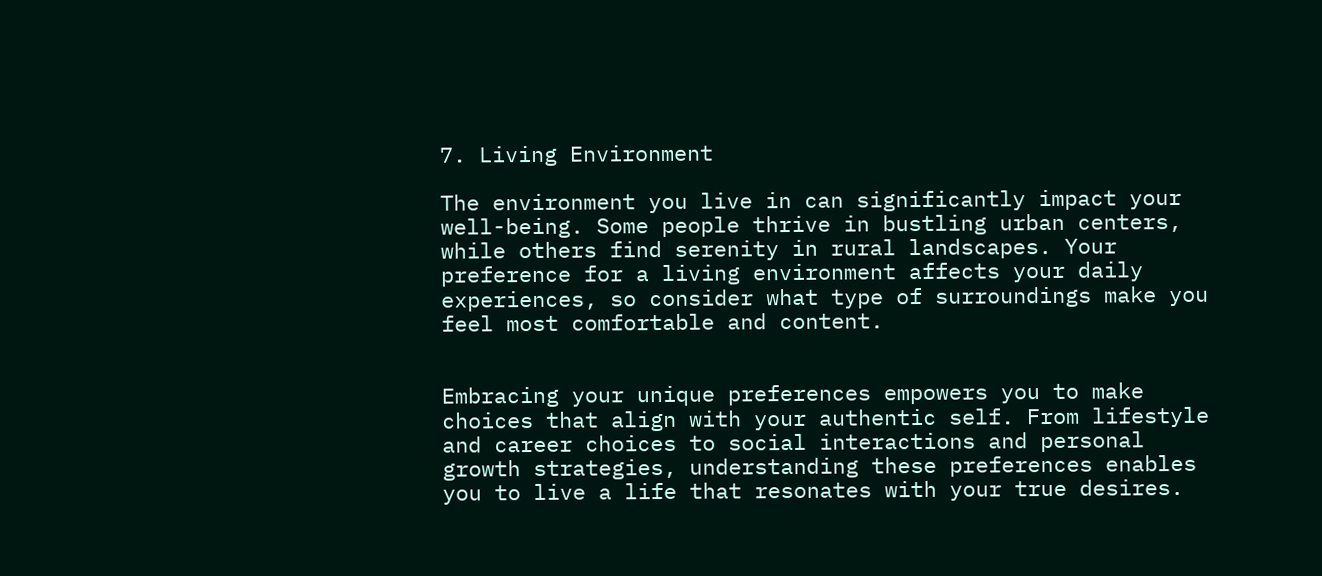7. Living Environment

The environment you live in can significantly impact your well-being. Some people thrive in bustling urban centers, while others find serenity in rural landscapes. Your preference for a living environment affects your daily experiences, so consider what type of surroundings make you feel most comfortable and content.


Embracing your unique preferences empowers you to make choices that align with your authentic self. From lifestyle and career choices to social interactions and personal growth strategies, understanding these preferences enables you to live a life that resonates with your true desires.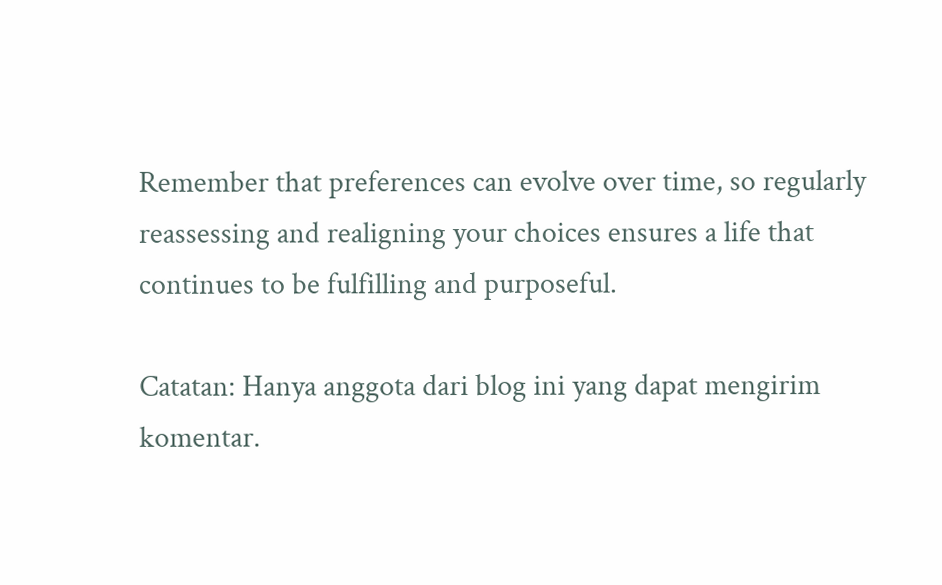Remember that preferences can evolve over time, so regularly reassessing and realigning your choices ensures a life that continues to be fulfilling and purposeful.

Catatan: Hanya anggota dari blog ini yang dapat mengirim komentar.